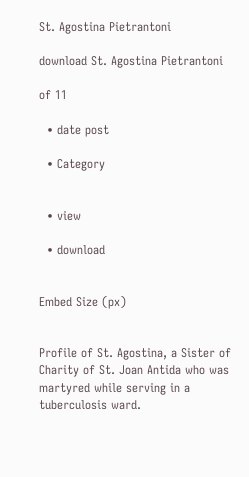St. Agostina Pietrantoni

download St. Agostina Pietrantoni

of 11

  • date post

  • Category


  • view

  • download


Embed Size (px)


Profile of St. Agostina, a Sister of Charity of St. Joan Antida who was martyred while serving in a tuberculosis ward.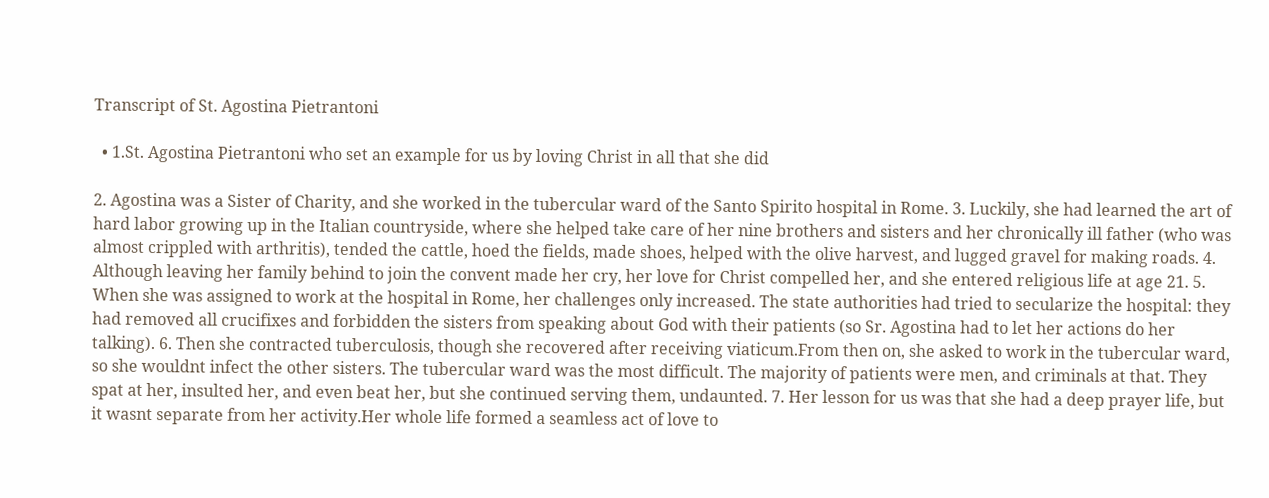Transcript of St. Agostina Pietrantoni

  • 1.St. Agostina Pietrantoni who set an example for us by loving Christ in all that she did

2. Agostina was a Sister of Charity, and she worked in the tubercular ward of the Santo Spirito hospital in Rome. 3. Luckily, she had learned the art of hard labor growing up in the Italian countryside, where she helped take care of her nine brothers and sisters and her chronically ill father (who was almost crippled with arthritis), tended the cattle, hoed the fields, made shoes, helped with the olive harvest, and lugged gravel for making roads. 4. Although leaving her family behind to join the convent made her cry, her love for Christ compelled her, and she entered religious life at age 21. 5. When she was assigned to work at the hospital in Rome, her challenges only increased. The state authorities had tried to secularize the hospital: they had removed all crucifixes and forbidden the sisters from speaking about God with their patients (so Sr. Agostina had to let her actions do her talking). 6. Then she contracted tuberculosis, though she recovered after receiving viaticum.From then on, she asked to work in the tubercular ward, so she wouldnt infect the other sisters. The tubercular ward was the most difficult. The majority of patients were men, and criminals at that. They spat at her, insulted her, and even beat her, but she continued serving them, undaunted. 7. Her lesson for us was that she had a deep prayer life, but it wasnt separate from her activity.Her whole life formed a seamless act of love to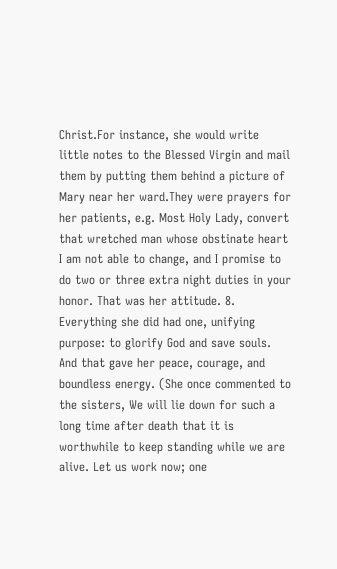Christ.For instance, she would write little notes to the Blessed Virgin and mail them by putting them behind a picture of Mary near her ward.They were prayers for her patients, e.g. Most Holy Lady, convert that wretched man whose obstinate heart I am not able to change, and I promise to do two or three extra night duties in your honor. That was her attitude. 8. Everything she did had one, unifying purpose: to glorify God and save souls. And that gave her peace, courage, and boundless energy. (She once commented to the sisters, We will lie down for such a long time after death that it is worthwhile to keep standing while we are alive. Let us work now; one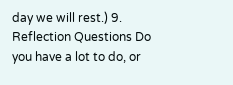day we will rest.) 9. Reflection Questions Do you have a lot to do, or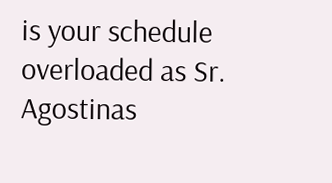is your schedule overloaded as Sr. Agostinas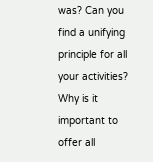was? Can you find a unifying principle for all your activities? Why is it important to offer all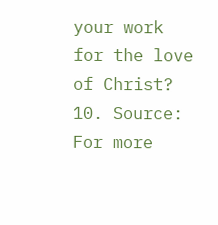your work for the love of Christ? 10. Source: For more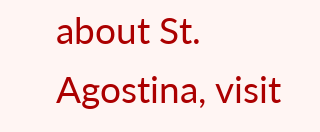about St. Agostina, visit